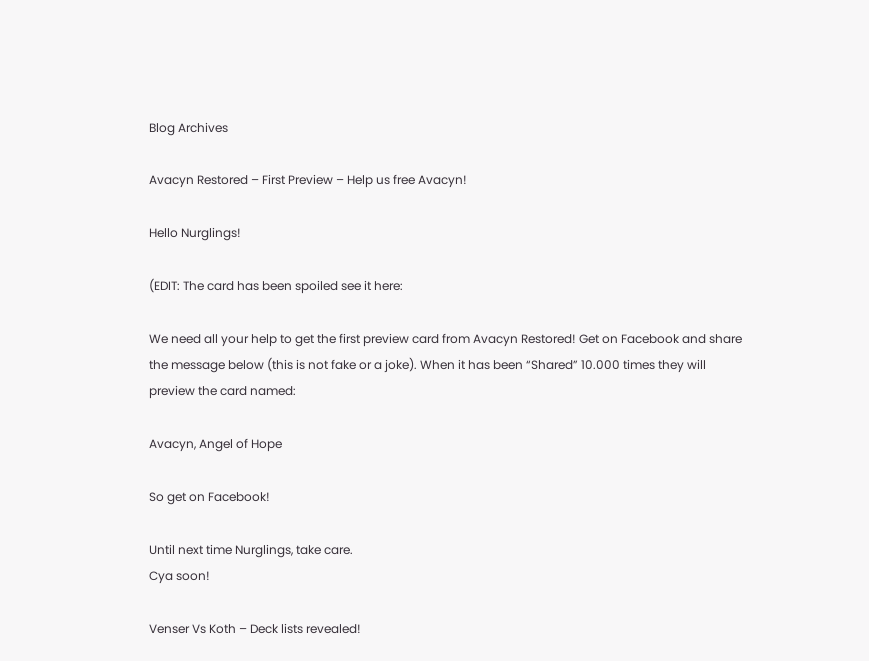Blog Archives

Avacyn Restored – First Preview – Help us free Avacyn!

Hello Nurglings!

(EDIT: The card has been spoiled see it here:

We need all your help to get the first preview card from Avacyn Restored! Get on Facebook and share the message below (this is not fake or a joke). When it has been “Shared” 10.000 times they will preview the card named:

Avacyn, Angel of Hope

So get on Facebook!

Until next time Nurglings, take care.
Cya soon!

Venser Vs Koth – Deck lists revealed!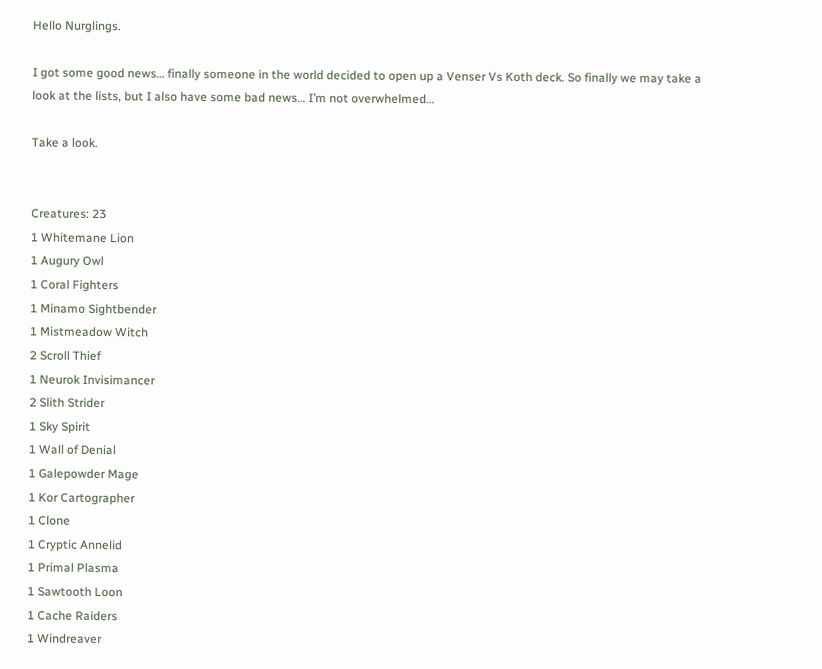Hello Nurglings.

I got some good news… finally someone in the world decided to open up a Venser Vs Koth deck. So finally we may take a look at the lists, but I also have some bad news… I’m not overwhelmed…

Take a look.


Creatures: 23
1 Whitemane Lion
1 Augury Owl
1 Coral Fighters
1 Minamo Sightbender
1 Mistmeadow Witch
2 Scroll Thief
1 Neurok Invisimancer
2 Slith Strider
1 Sky Spirit
1 Wall of Denial
1 Galepowder Mage
1 Kor Cartographer
1 Clone
1 Cryptic Annelid
1 Primal Plasma
1 Sawtooth Loon
1 Cache Raiders
1 Windreaver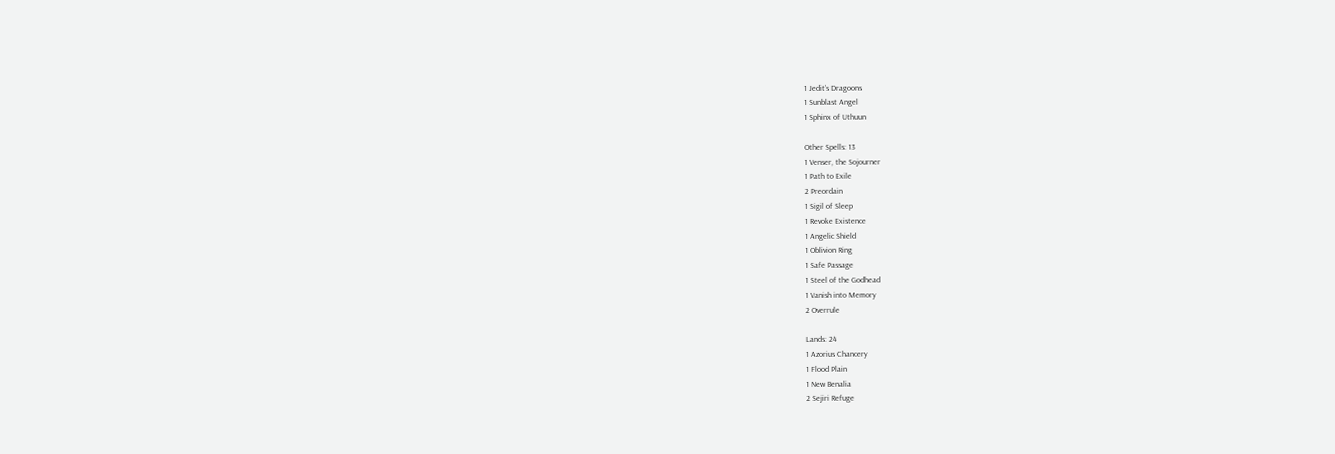1 Jedit’s Dragoons
1 Sunblast Angel
1 Sphinx of Uthuun

Other Spells: 13
1 Venser, the Sojourner
1 Path to Exile
2 Preordain
1 Sigil of Sleep
1 Revoke Existence
1 Angelic Shield
1 Oblivion Ring
1 Safe Passage
1 Steel of the Godhead
1 Vanish into Memory
2 Overrule

Lands: 24
1 Azorius Chancery
1 Flood Plain
1 New Benalia
2 Sejiri Refuge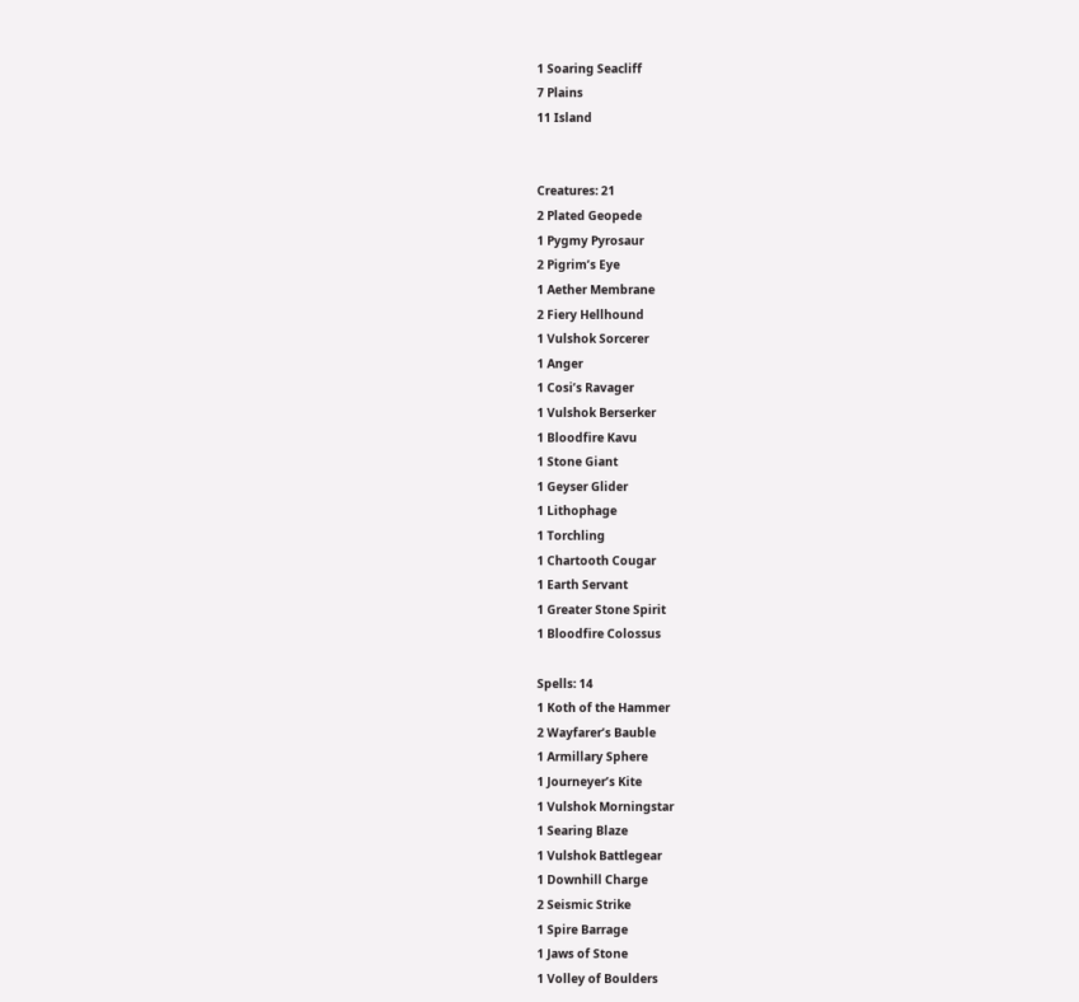1 Soaring Seacliff
7 Plains
11 Island


Creatures: 21
2 Plated Geopede
1 Pygmy Pyrosaur
2 Pigrim’s Eye
1 Aether Membrane
2 Fiery Hellhound
1 Vulshok Sorcerer
1 Anger
1 Cosi’s Ravager
1 Vulshok Berserker
1 Bloodfire Kavu
1 Stone Giant
1 Geyser Glider
1 Lithophage
1 Torchling
1 Chartooth Cougar
1 Earth Servant
1 Greater Stone Spirit
1 Bloodfire Colossus

Spells: 14
1 Koth of the Hammer
2 Wayfarer’s Bauble
1 Armillary Sphere
1 Journeyer’s Kite
1 Vulshok Morningstar
1 Searing Blaze
1 Vulshok Battlegear
1 Downhill Charge
2 Seismic Strike
1 Spire Barrage
1 Jaws of Stone
1 Volley of Boulders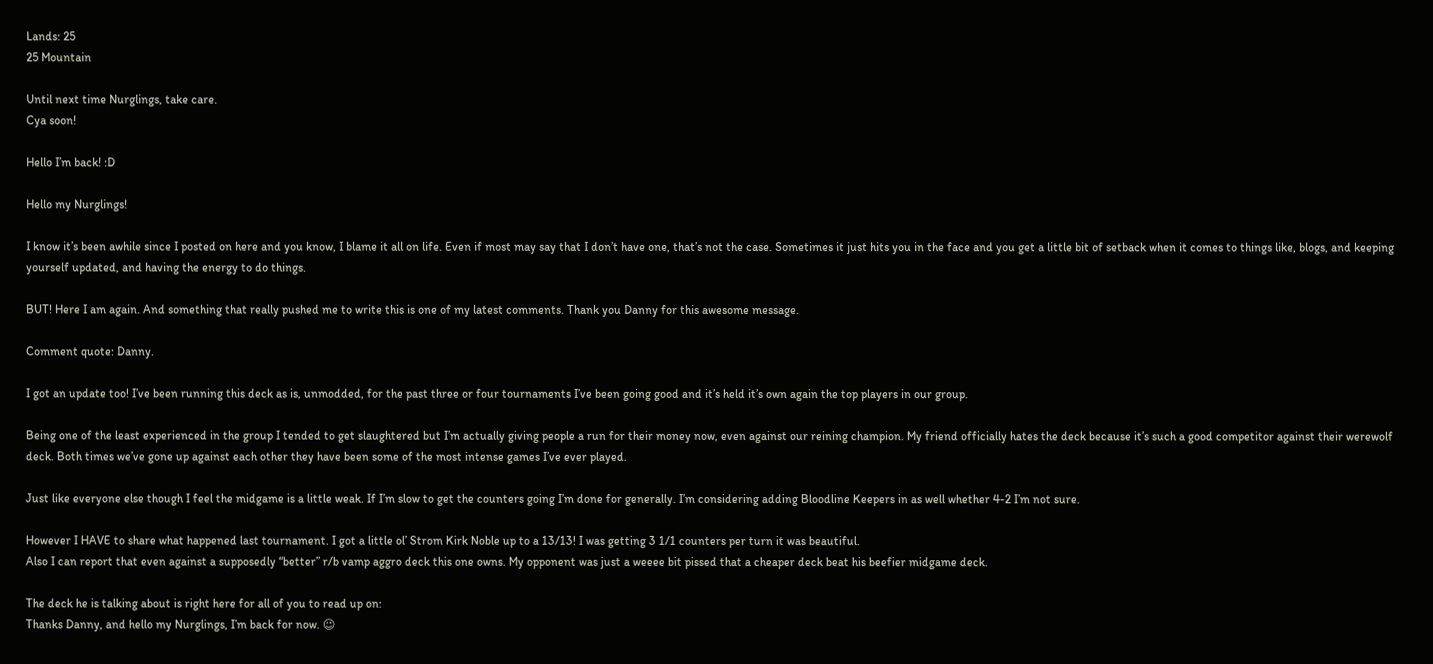Lands: 25
25 Mountain

Until next time Nurglings, take care.
Cya soon!

Hello I’m back! :D

Hello my Nurglings!

I know it’s been awhile since I posted on here and you know, I blame it all on life. Even if most may say that I don’t have one, that’s not the case. Sometimes it just hits you in the face and you get a little bit of setback when it comes to things like, blogs, and keeping yourself updated, and having the energy to do things.

BUT! Here I am again. And something that really pushed me to write this is one of my latest comments. Thank you Danny for this awesome message.

Comment quote: Danny.

I got an update too! I’ve been running this deck as is, unmodded, for the past three or four tournaments I’ve been going good and it’s held it’s own again the top players in our group.

Being one of the least experienced in the group I tended to get slaughtered but I’m actually giving people a run for their money now, even against our reining champion. My friend officially hates the deck because it’s such a good competitor against their werewolf deck. Both times we’ve gone up against each other they have been some of the most intense games I’ve ever played.

Just like everyone else though I feel the midgame is a little weak. If I’m slow to get the counters going I’m done for generally. I’m considering adding Bloodline Keepers in as well whether 4-2 I’m not sure.

However I HAVE to share what happened last tournament. I got a little ol’ Strom Kirk Noble up to a 13/13! I was getting 3 1/1 counters per turn it was beautiful.
Also I can report that even against a supposedly “better” r/b vamp aggro deck this one owns. My opponent was just a weeee bit pissed that a cheaper deck beat his beefier midgame deck.

The deck he is talking about is right here for all of you to read up on:
Thanks Danny, and hello my Nurglings, I’m back for now. 😉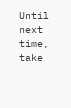Until next time, take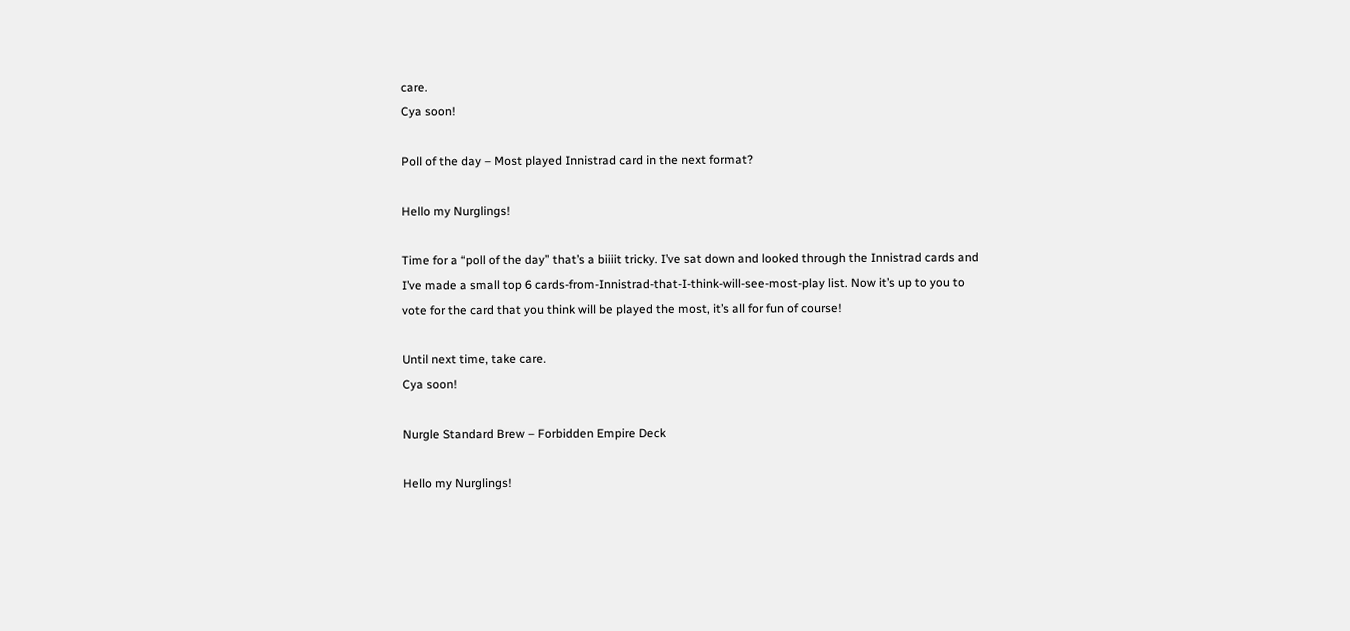care.
Cya soon!

Poll of the day – Most played Innistrad card in the next format?

Hello my Nurglings!

Time for a “poll of the day” that’s a biiiit tricky. I’ve sat down and looked through the Innistrad cards and I’ve made a small top 6 cards-from-Innistrad-that-I-think-will-see-most-play list. Now it’s up to you to vote for the card that you think will be played the most, it’s all for fun of course!

Until next time, take care.
Cya soon!

Nurgle Standard Brew – Forbidden Empire Deck

Hello my Nurglings!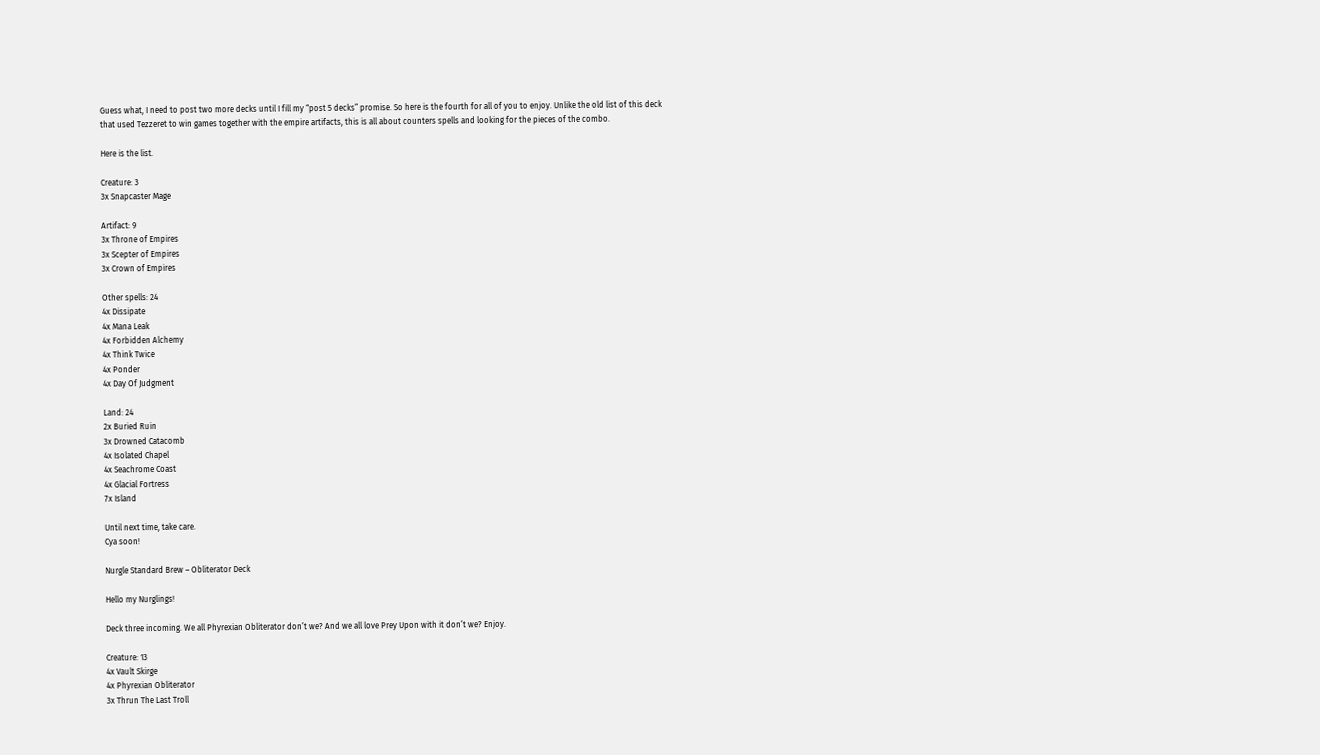Guess what, I need to post two more decks until I fill my “post 5 decks” promise. So here is the fourth for all of you to enjoy. Unlike the old list of this deck that used Tezzeret to win games together with the empire artifacts, this is all about counters spells and looking for the pieces of the combo.

Here is the list.

Creature: 3
3x Snapcaster Mage

Artifact: 9
3x Throne of Empires
3x Scepter of Empires
3x Crown of Empires

Other spells: 24
4x Dissipate
4x Mana Leak
4x Forbidden Alchemy
4x Think Twice
4x Ponder
4x Day Of Judgment

Land: 24
2x Buried Ruin
3x Drowned Catacomb
4x Isolated Chapel
4x Seachrome Coast
4x Glacial Fortress
7x Island

Until next time, take care.
Cya soon!

Nurgle Standard Brew – Obliterator Deck

Hello my Nurglings!

Deck three incoming. We all Phyrexian Obliterator don’t we? And we all love Prey Upon with it don’t we? Enjoy.

Creature: 13
4x Vault Skirge
4x Phyrexian Obliterator
3x Thrun The Last Troll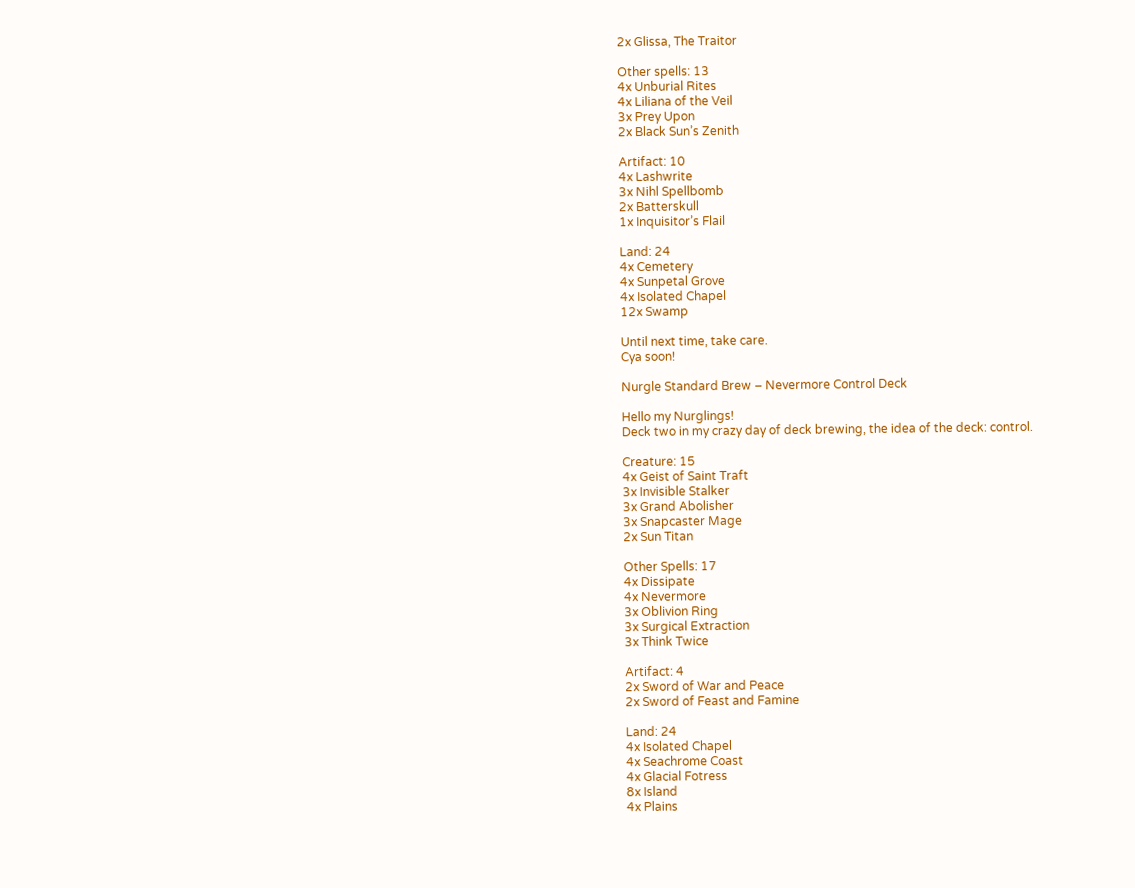2x Glissa, The Traitor

Other spells: 13
4x Unburial Rites
4x Liliana of the Veil
3x Prey Upon
2x Black Sun’s Zenith

Artifact: 10
4x Lashwrite
3x Nihl Spellbomb
2x Batterskull
1x Inquisitor’s Flail

Land: 24
4x Cemetery
4x Sunpetal Grove
4x Isolated Chapel
12x Swamp

Until next time, take care.
Cya soon!

Nurgle Standard Brew – Nevermore Control Deck

Hello my Nurglings!
Deck two in my crazy day of deck brewing, the idea of the deck: control.

Creature: 15
4x Geist of Saint Traft
3x Invisible Stalker
3x Grand Abolisher
3x Snapcaster Mage
2x Sun Titan

Other Spells: 17
4x Dissipate
4x Nevermore
3x Oblivion Ring
3x Surgical Extraction
3x Think Twice

Artifact: 4
2x Sword of War and Peace
2x Sword of Feast and Famine

Land: 24
4x Isolated Chapel
4x Seachrome Coast
4x Glacial Fotress
8x Island
4x Plains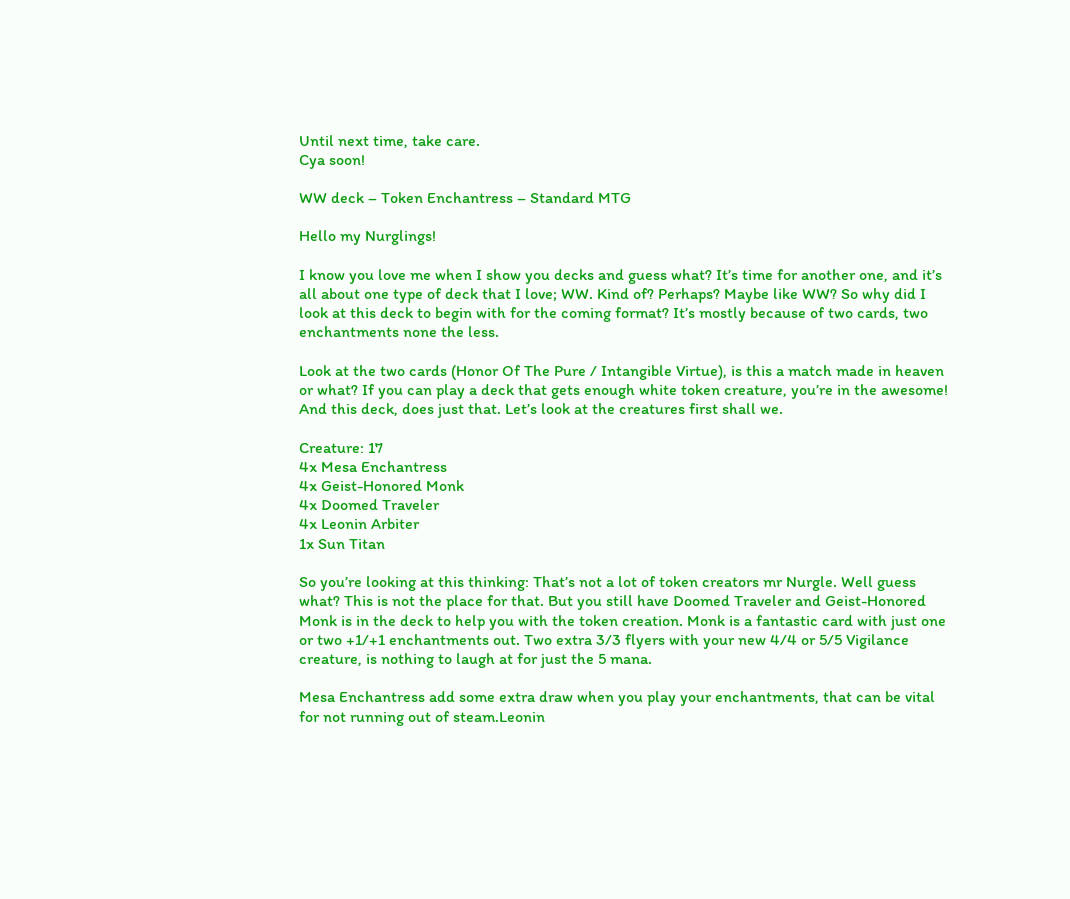Until next time, take care.
Cya soon!

WW deck – Token Enchantress – Standard MTG

Hello my Nurglings!

I know you love me when I show you decks and guess what? It’s time for another one, and it’s all about one type of deck that I love; WW. Kind of? Perhaps? Maybe like WW? So why did I look at this deck to begin with for the coming format? It’s mostly because of two cards, two enchantments none the less.

Look at the two cards (Honor Of The Pure / Intangible Virtue), is this a match made in heaven or what? If you can play a deck that gets enough white token creature, you’re in the awesome! And this deck, does just that. Let’s look at the creatures first shall we.

Creature: 17
4x Mesa Enchantress
4x Geist-Honored Monk
4x Doomed Traveler
4x Leonin Arbiter
1x Sun Titan

So you’re looking at this thinking: That’s not a lot of token creators mr Nurgle. Well guess what? This is not the place for that. But you still have Doomed Traveler and Geist-Honored Monk is in the deck to help you with the token creation. Monk is a fantastic card with just one or two +1/+1 enchantments out. Two extra 3/3 flyers with your new 4/4 or 5/5 Vigilance creature, is nothing to laugh at for just the 5 mana.

Mesa Enchantress add some extra draw when you play your enchantments, that can be vital for not running out of steam.Leonin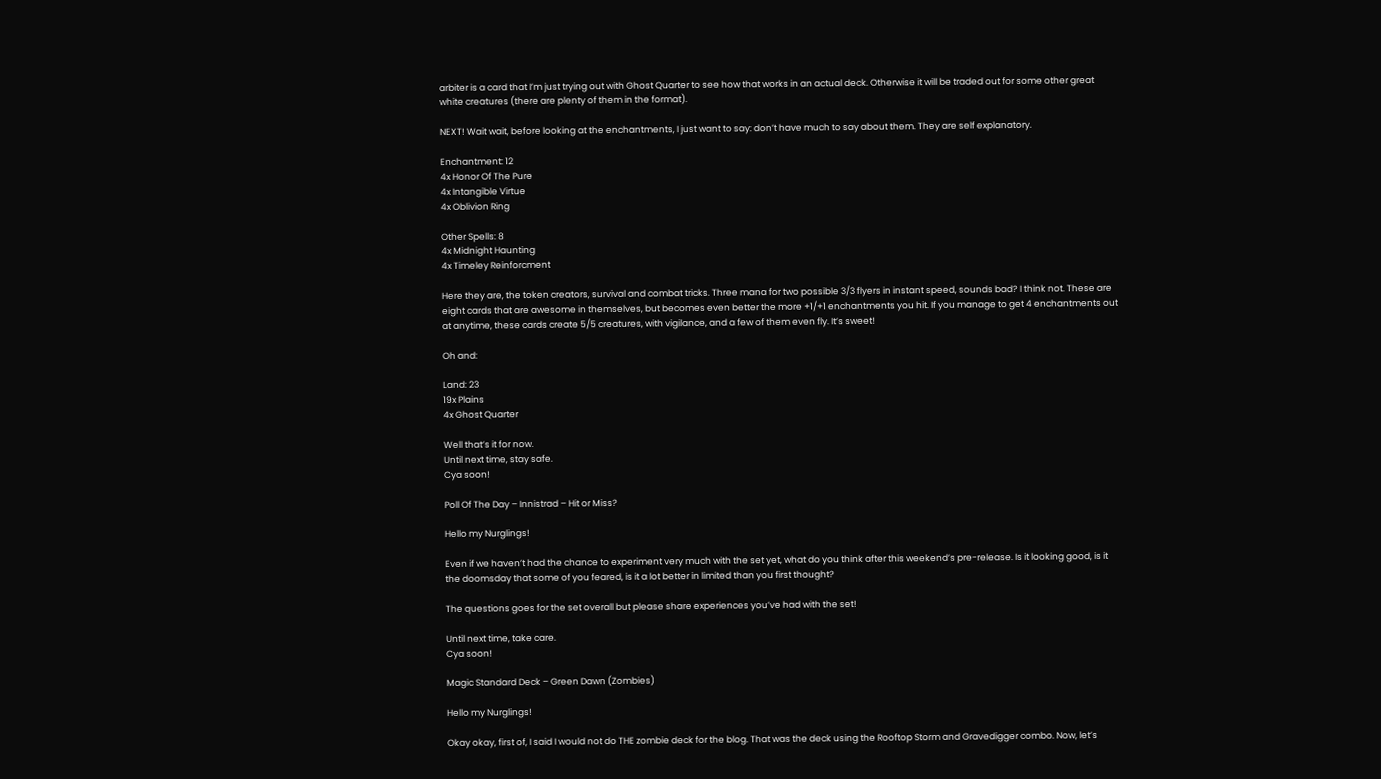arbiter is a card that I’m just trying out with Ghost Quarter to see how that works in an actual deck. Otherwise it will be traded out for some other great white creatures (there are plenty of them in the format).

NEXT! Wait wait, before looking at the enchantments, I just want to say: don’t have much to say about them. They are self explanatory.

Enchantment: 12
4x Honor Of The Pure
4x Intangible Virtue
4x Oblivion Ring

Other Spells: 8
4x Midnight Haunting
4x Timeley Reinforcment

Here they are, the token creators, survival and combat tricks. Three mana for two possible 3/3 flyers in instant speed, sounds bad? I think not. These are eight cards that are awesome in themselves, but becomes even better the more +1/+1 enchantments you hit. If you manage to get 4 enchantments out at anytime, these cards create 5/5 creatures, with vigilance, and a few of them even fly. It’s sweet!

Oh and:

Land: 23
19x Plains
4x Ghost Quarter

Well that’s it for now.
Until next time, stay safe.
Cya soon!

Poll Of The Day – Innistrad – Hit or Miss?

Hello my Nurglings!

Even if we haven’t had the chance to experiment very much with the set yet, what do you think after this weekend’s pre-release. Is it looking good, is it the doomsday that some of you feared, is it a lot better in limited than you first thought?

The questions goes for the set overall but please share experiences you’ve had with the set!

Until next time, take care.
Cya soon!

Magic Standard Deck – Green Dawn (Zombies)

Hello my Nurglings!

Okay okay, first of, I said I would not do THE zombie deck for the blog. That was the deck using the Rooftop Storm and Gravedigger combo. Now, let’s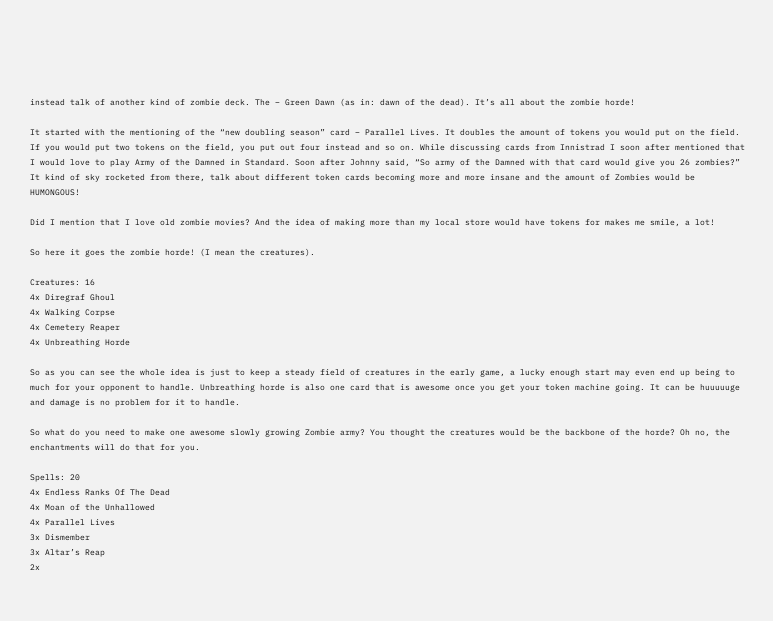instead talk of another kind of zombie deck. The – Green Dawn (as in: dawn of the dead). It’s all about the zombie horde!

It started with the mentioning of the “new doubling season” card – Parallel Lives. It doubles the amount of tokens you would put on the field. If you would put two tokens on the field, you put out four instead and so on. While discussing cards from Innistrad I soon after mentioned that I would love to play Army of the Damned in Standard. Soon after Johnny said, “So army of the Damned with that card would give you 26 zombies?” It kind of sky rocketed from there, talk about different token cards becoming more and more insane and the amount of Zombies would be HUMONGOUS!

Did I mention that I love old zombie movies? And the idea of making more than my local store would have tokens for makes me smile, a lot!

So here it goes the zombie horde! (I mean the creatures).

Creatures: 16
4x Diregraf Ghoul
4x Walking Corpse
4x Cemetery Reaper
4x Unbreathing Horde

So as you can see the whole idea is just to keep a steady field of creatures in the early game, a lucky enough start may even end up being to much for your opponent to handle. Unbreathing horde is also one card that is awesome once you get your token machine going. It can be huuuuuge and damage is no problem for it to handle.

So what do you need to make one awesome slowly growing Zombie army? You thought the creatures would be the backbone of the horde? Oh no, the enchantments will do that for you.

Spells: 20
4x Endless Ranks Of The Dead
4x Moan of the Unhallowed
4x Parallel Lives
3x Dismember
3x Altar’s Reap
2x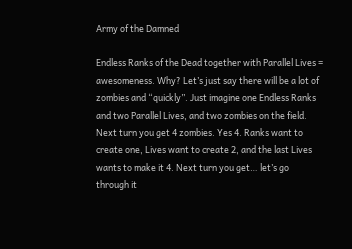Army of the Damned

Endless Ranks of the Dead together with Parallel Lives = awesomeness. Why? Let’s just say there will be a lot of zombies and “quickly”. Just imagine one Endless Ranks and two Parallel Lives, and two zombies on the field. Next turn you get 4 zombies. Yes 4. Ranks want to create one, Lives want to create 2, and the last Lives wants to make it 4. Next turn you get… let’s go through it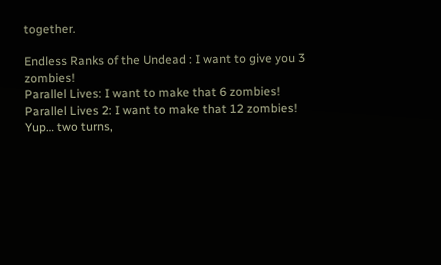together.

Endless Ranks of the Undead : I want to give you 3 zombies!
Parallel Lives: I want to make that 6 zombies!
Parallel Lives 2: I want to make that 12 zombies!
Yup… two turns,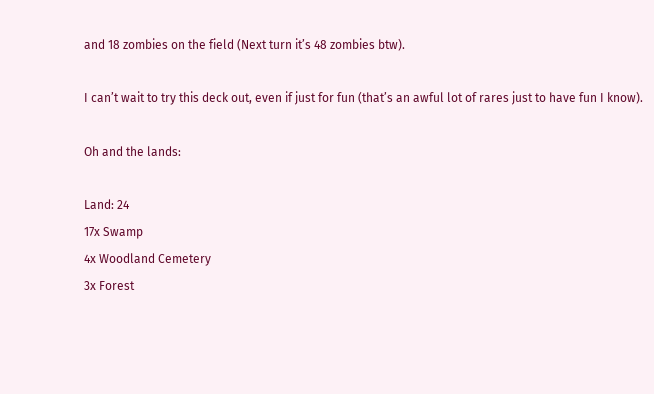and 18 zombies on the field (Next turn it’s 48 zombies btw).

I can’t wait to try this deck out, even if just for fun (that’s an awful lot of rares just to have fun I know).

Oh and the lands:

Land: 24
17x Swamp
4x Woodland Cemetery
3x Forest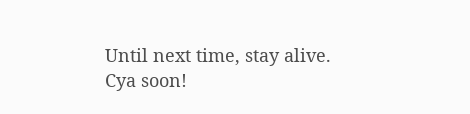Until next time, stay alive.
Cya soon!